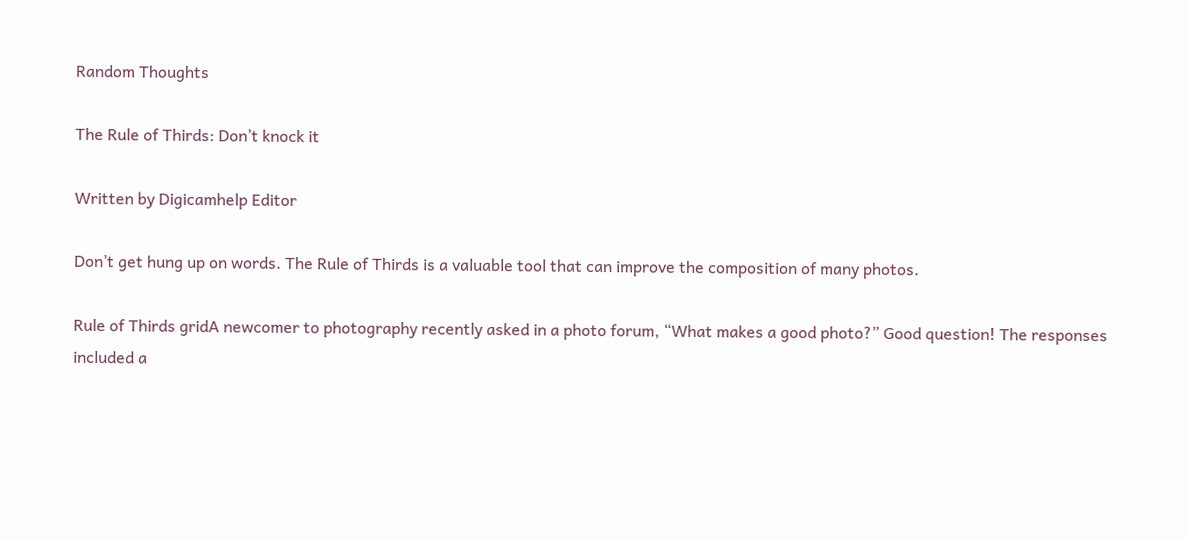Random Thoughts

The Rule of Thirds: Don’t knock it

Written by Digicamhelp Editor

Don’t get hung up on words. The Rule of Thirds is a valuable tool that can improve the composition of many photos.

Rule of Thirds gridA newcomer to photography recently asked in a photo forum, “What makes a good photo?” Good question! The responses included a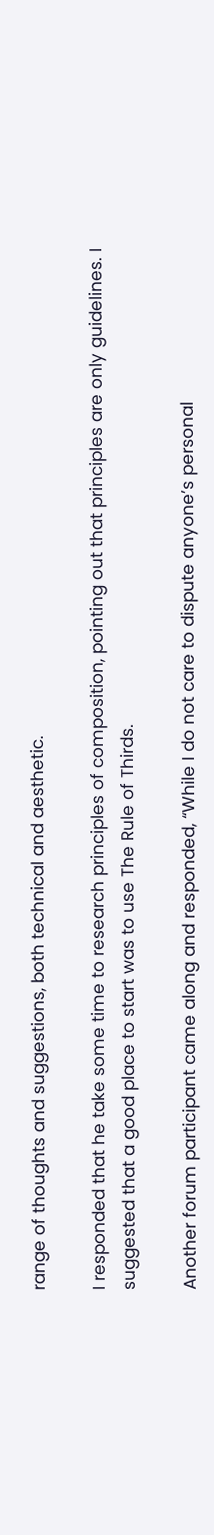range of thoughts and suggestions, both technical and aesthetic.

I responded that he take some time to research principles of composition, pointing out that principles are only guidelines. I suggested that a good place to start was to use The Rule of Thirds.

Another forum participant came along and responded, “While I do not care to dispute anyone’s personal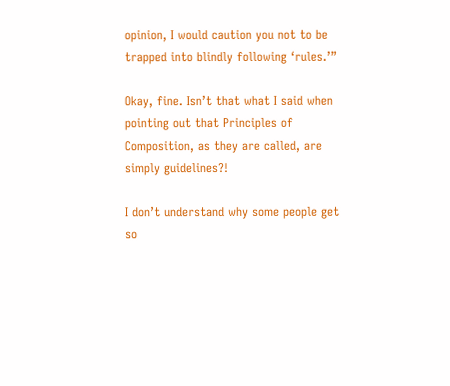opinion, I would caution you not to be trapped into blindly following ‘rules.’”

Okay, fine. Isn’t that what I said when pointing out that Principles of Composition, as they are called, are simply guidelines?!

I don’t understand why some people get so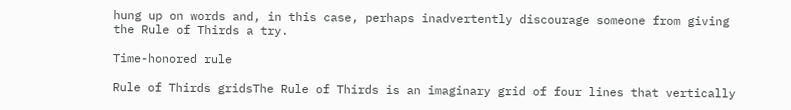hung up on words and, in this case, perhaps inadvertently discourage someone from giving the Rule of Thirds a try.

Time-honored rule

Rule of Thirds gridsThe Rule of Thirds is an imaginary grid of four lines that vertically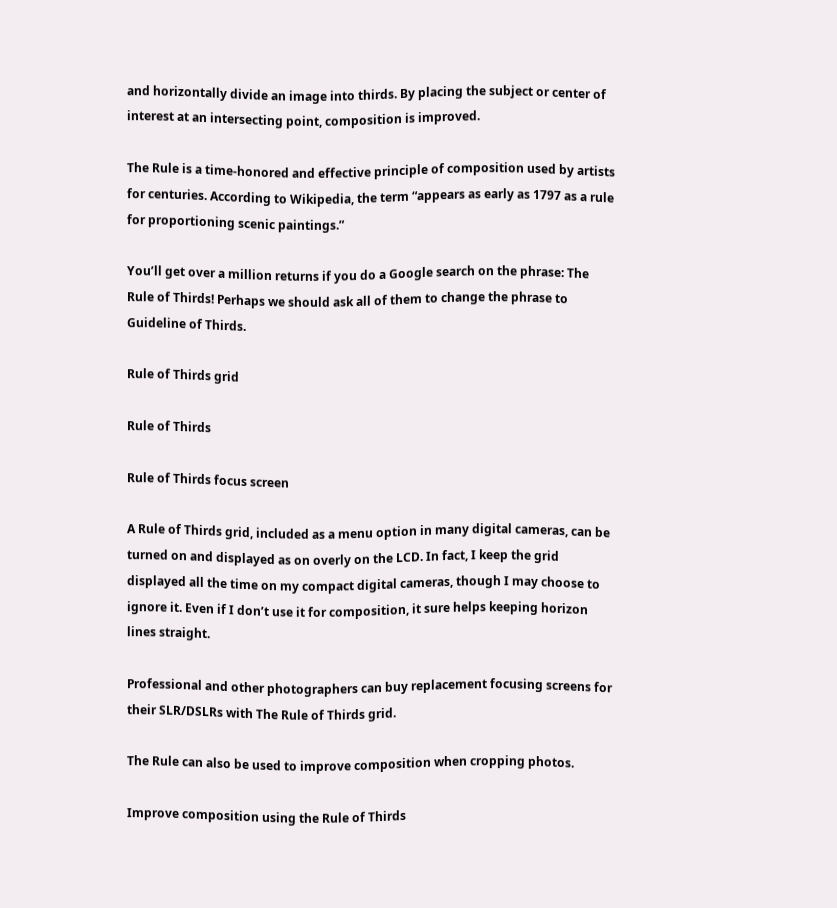and horizontally divide an image into thirds. By placing the subject or center of interest at an intersecting point, composition is improved.

The Rule is a time-honored and effective principle of composition used by artists for centuries. According to Wikipedia, the term “appears as early as 1797 as a rule for proportioning scenic paintings.”

You’ll get over a million returns if you do a Google search on the phrase: The Rule of Thirds! Perhaps we should ask all of them to change the phrase to Guideline of Thirds.

Rule of Thirds grid

Rule of Thirds

Rule of Thirds focus screen

A Rule of Thirds grid, included as a menu option in many digital cameras, can be turned on and displayed as on overly on the LCD. In fact, I keep the grid displayed all the time on my compact digital cameras, though I may choose to ignore it. Even if I don’t use it for composition, it sure helps keeping horizon lines straight.

Professional and other photographers can buy replacement focusing screens for their SLR/DSLRs with The Rule of Thirds grid.

The Rule can also be used to improve composition when cropping photos.

Improve composition using the Rule of Thirds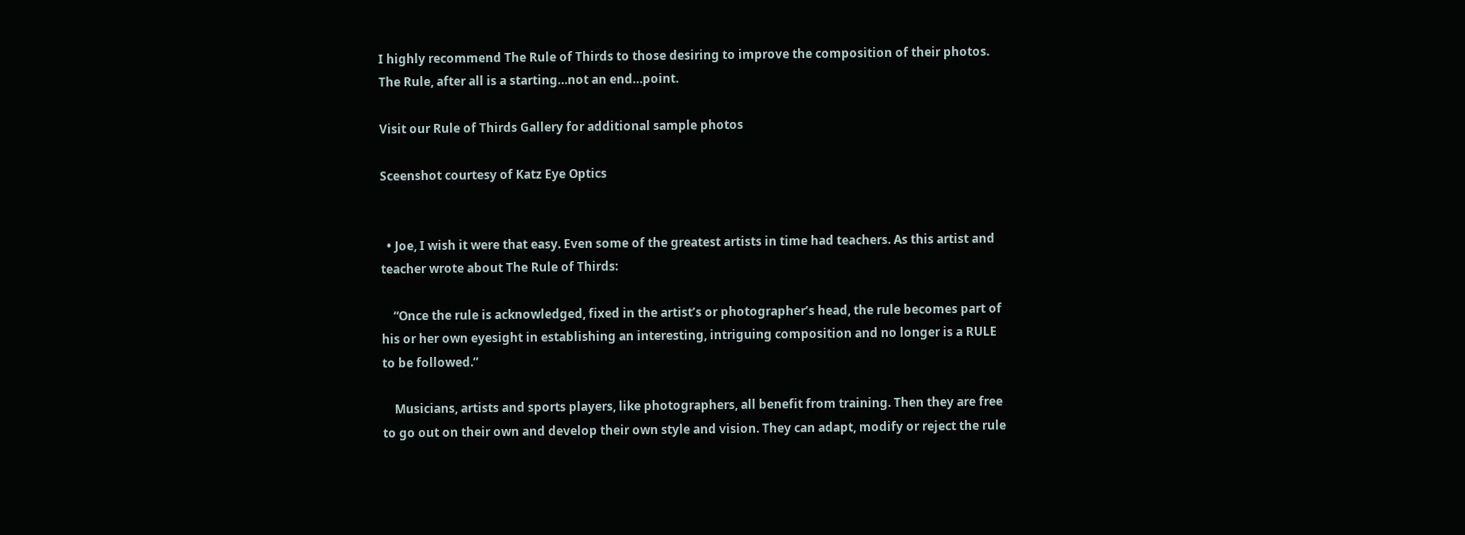I highly recommend The Rule of Thirds to those desiring to improve the composition of their photos. The Rule, after all is a starting…not an end…point.

Visit our Rule of Thirds Gallery for additional sample photos

Sceenshot courtesy of Katz Eye Optics


  • Joe, I wish it were that easy. Even some of the greatest artists in time had teachers. As this artist and teacher wrote about The Rule of Thirds:

    “Once the rule is acknowledged, fixed in the artist’s or photographer’s head, the rule becomes part of his or her own eyesight in establishing an interesting, intriguing composition and no longer is a RULE to be followed.”

    Musicians, artists and sports players, like photographers, all benefit from training. Then they are free to go out on their own and develop their own style and vision. They can adapt, modify or reject the rule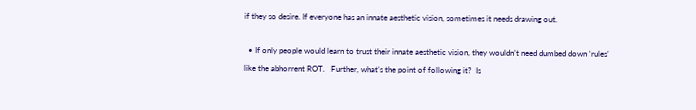if they so desire. If everyone has an innate aesthetic vision, sometimes it needs drawing out.

  • If only people would learn to trust their innate aesthetic vision, they wouldn’t need dumbed down ‘rules’ like the abhorrent ROT.   Further, what’s the point of following it?  Is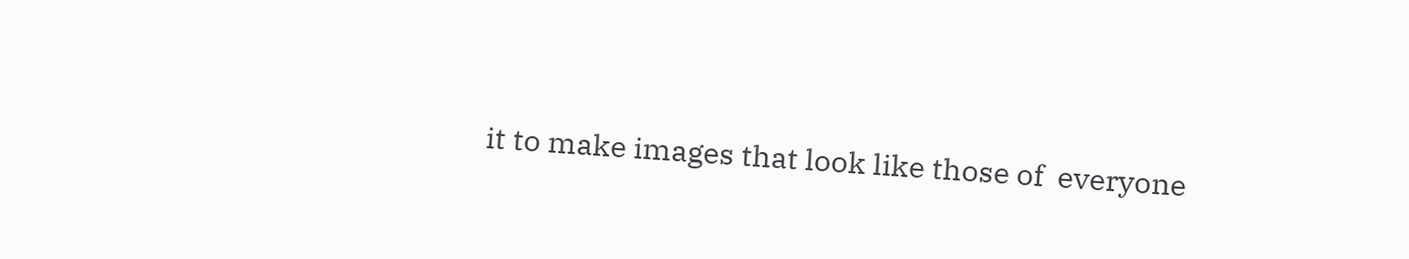it to make images that look like those of  everyone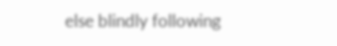else blindly following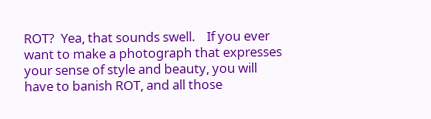ROT?  Yea, that sounds swell.    If you ever want to make a photograph that expresses your sense of style and beauty, you will have to banish ROT, and all those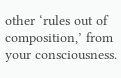other ‘rules out of composition,’ from your consciousness.